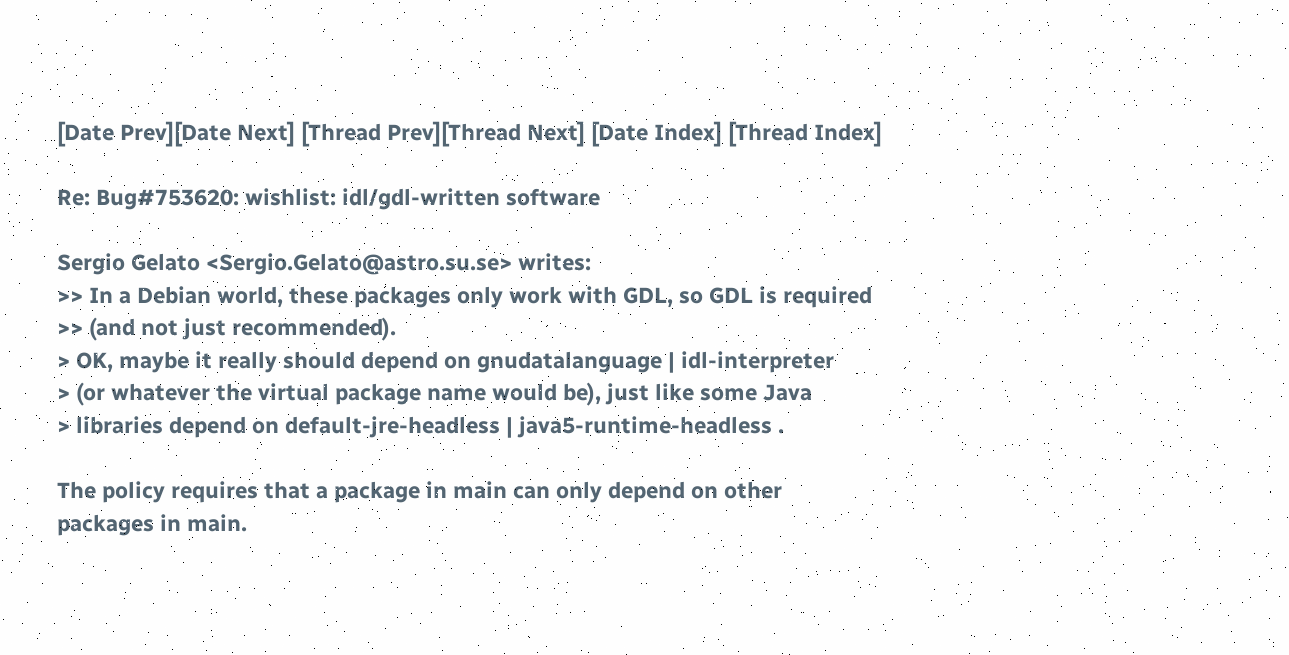[Date Prev][Date Next] [Thread Prev][Thread Next] [Date Index] [Thread Index]

Re: Bug#753620: wishlist: idl/gdl-written software

Sergio Gelato <Sergio.Gelato@astro.su.se> writes:
>> In a Debian world, these packages only work with GDL, so GDL is required
>> (and not just recommended).
> OK, maybe it really should depend on gnudatalanguage | idl-interpreter
> (or whatever the virtual package name would be), just like some Java
> libraries depend on default-jre-headless | java5-runtime-headless .

The policy requires that a package in main can only depend on other
packages in main.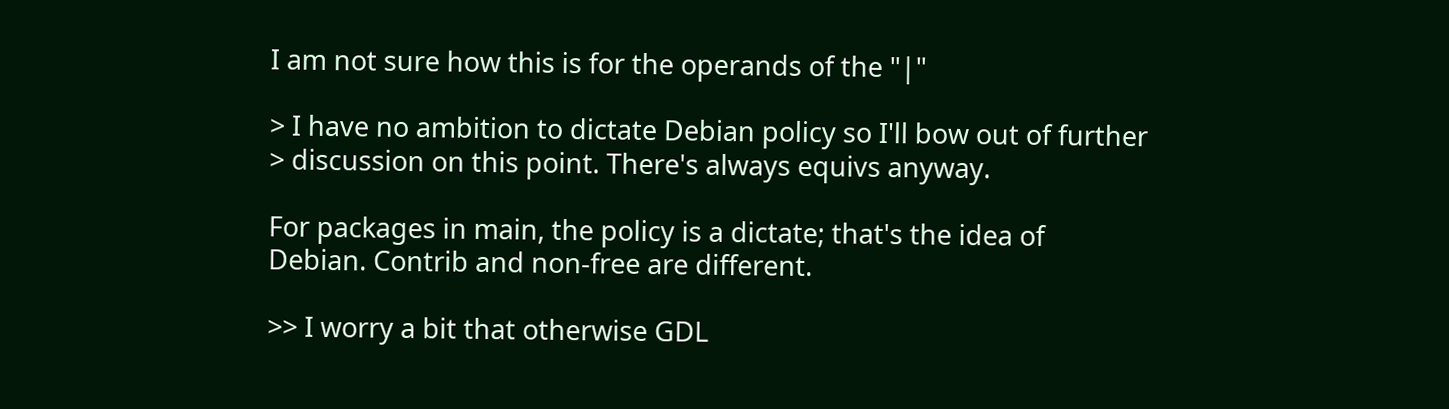I am not sure how this is for the operands of the "|"

> I have no ambition to dictate Debian policy so I'll bow out of further
> discussion on this point. There's always equivs anyway.

For packages in main, the policy is a dictate; that's the idea of
Debian. Contrib and non-free are different.

>> I worry a bit that otherwise GDL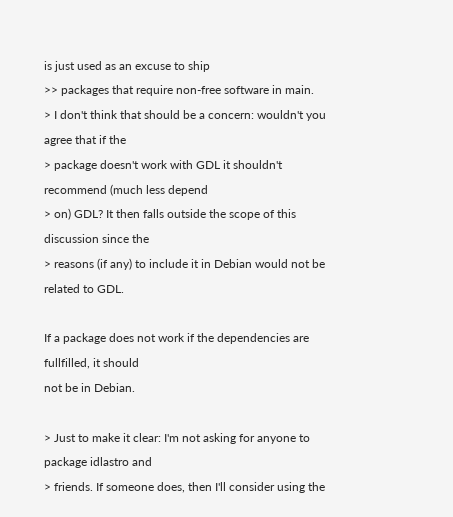is just used as an excuse to ship
>> packages that require non-free software in main.
> I don't think that should be a concern: wouldn't you agree that if the
> package doesn't work with GDL it shouldn't recommend (much less depend
> on) GDL? It then falls outside the scope of this discussion since the
> reasons (if any) to include it in Debian would not be related to GDL.

If a package does not work if the dependencies are fullfilled, it should
not be in Debian.

> Just to make it clear: I'm not asking for anyone to package idlastro and
> friends. If someone does, then I'll consider using the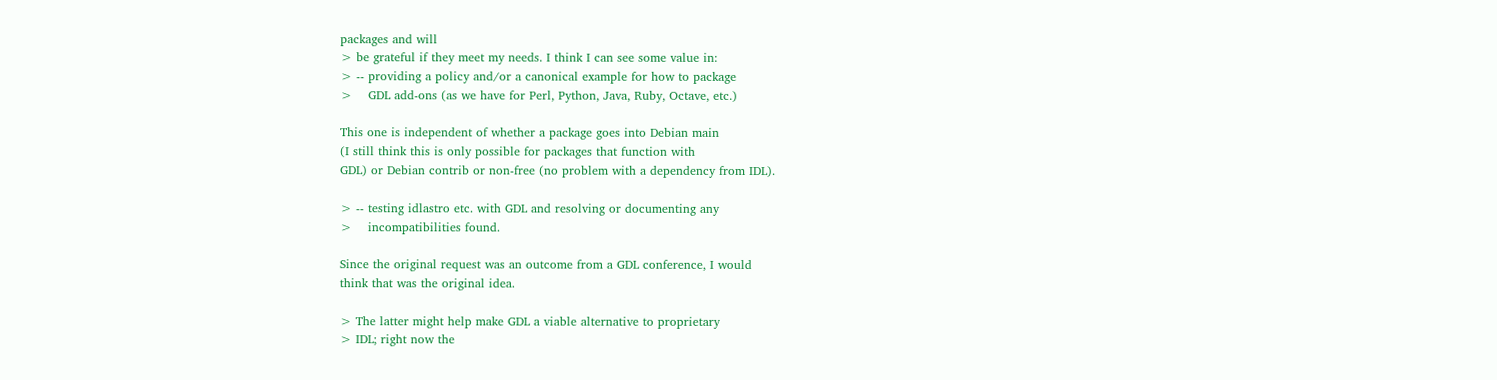packages and will
> be grateful if they meet my needs. I think I can see some value in:
> -- providing a policy and/or a canonical example for how to package
>    GDL add-ons (as we have for Perl, Python, Java, Ruby, Octave, etc.)

This one is independent of whether a package goes into Debian main
(I still think this is only possible for packages that function with
GDL) or Debian contrib or non-free (no problem with a dependency from IDL).

> -- testing idlastro etc. with GDL and resolving or documenting any
>    incompatibilities found.

Since the original request was an outcome from a GDL conference, I would
think that was the original idea.

> The latter might help make GDL a viable alternative to proprietary
> IDL; right now the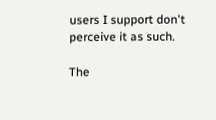users I support don't perceive it as such.

The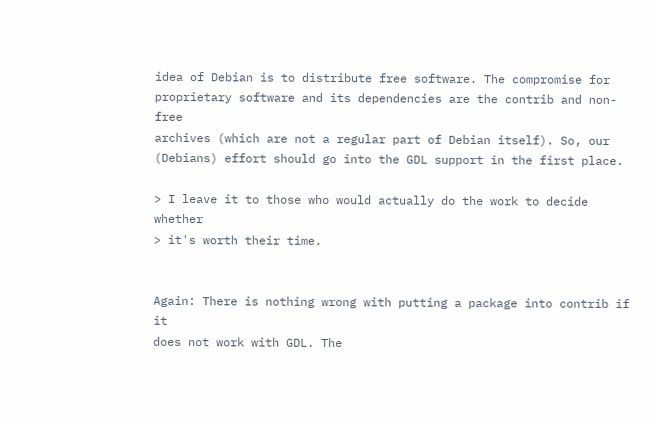idea of Debian is to distribute free software. The compromise for
proprietary software and its dependencies are the contrib and non-free
archives (which are not a regular part of Debian itself). So, our
(Debians) effort should go into the GDL support in the first place.

> I leave it to those who would actually do the work to decide whether
> it's worth their time.


Again: There is nothing wrong with putting a package into contrib if it
does not work with GDL. The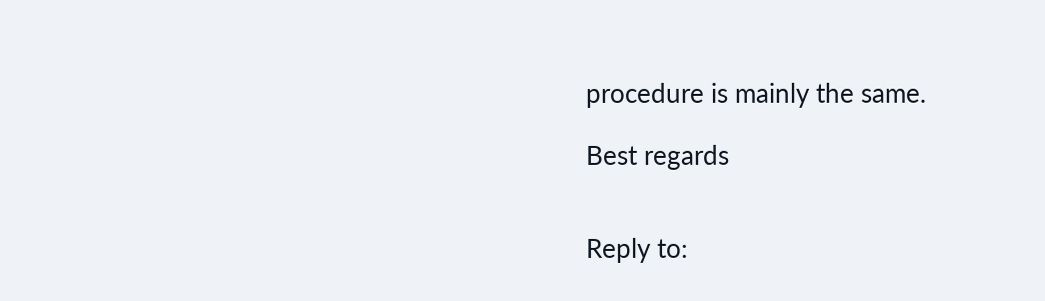procedure is mainly the same.

Best regards


Reply to: